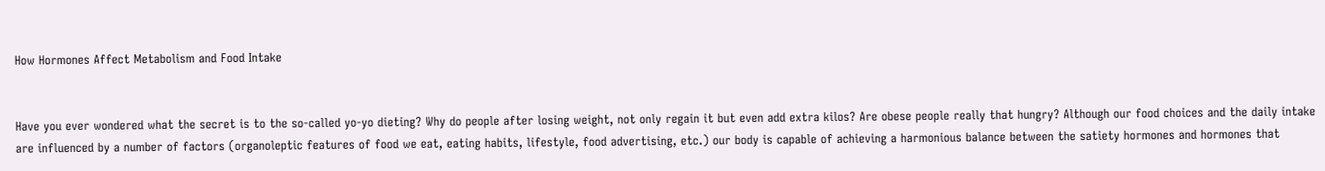How Hormones Affect Metabolism and Food Intake


Have you ever wondered what the secret is to the so-called yo-yo dieting? Why do people after losing weight, not only regain it but even add extra kilos? Are obese people really that hungry? Although our food choices and the daily intake are influenced by a number of factors (organoleptic features of food we eat, eating habits, lifestyle, food advertising, etc.) our body is capable of achieving a harmonious balance between the satiety hormones and hormones that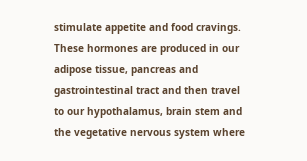stimulate appetite and food cravings. These hormones are produced in our adipose tissue, pancreas and gastrointestinal tract and then travel to our hypothalamus, brain stem and the vegetative nervous system where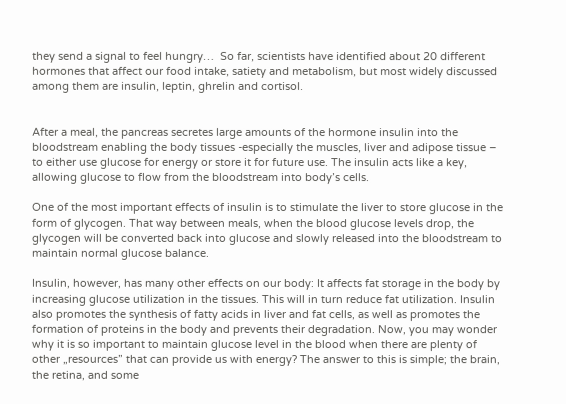they send a signal to feel hungry…  So far, scientists have identified about 20 different hormones that affect our food intake, satiety and metabolism, but most widely discussed among them are insulin, leptin, ghrelin and cortisol.


After a meal, the pancreas secretes large amounts of the hormone insulin into the bloodstream enabling the body tissues -especially the muscles, liver and adipose tissue – to either use glucose for energy or store it for future use. The insulin acts like a key, allowing glucose to flow from the bloodstream into body’s cells.

One of the most important effects of insulin is to stimulate the liver to store glucose in the form of glycogen. That way between meals, when the blood glucose levels drop, the glycogen will be converted back into glucose and slowly released into the bloodstream to maintain normal glucose balance.

Insulin, however, has many other effects on our body: It affects fat storage in the body by increasing glucose utilization in the tissues. This will in turn reduce fat utilization. Insulin also promotes the synthesis of fatty acids in liver and fat cells, as well as promotes the formation of proteins in the body and prevents their degradation. Now, you may wonder why it is so important to maintain glucose level in the blood when there are plenty of other „resources” that can provide us with energy? The answer to this is simple; the brain, the retina, and some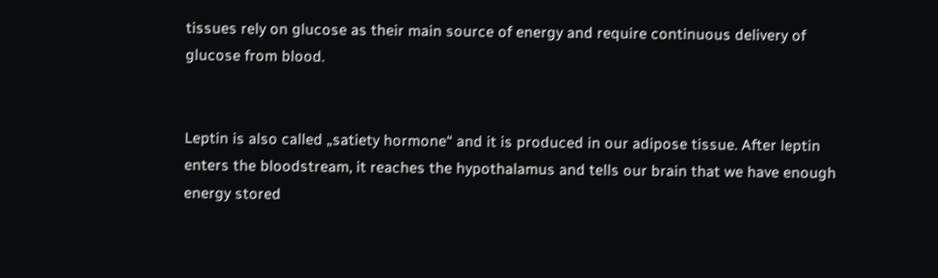tissues rely on glucose as their main source of energy and require continuous delivery of glucose from blood.


Leptin is also called „satiety hormone“ and it is produced in our adipose tissue. After leptin enters the bloodstream, it reaches the hypothalamus and tells our brain that we have enough energy stored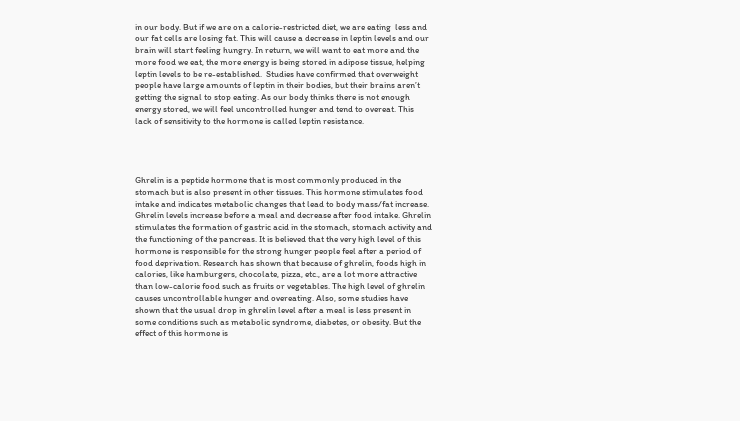in our body. But if we are on a calorie-restricted diet, we are eating  less and our fat cells are losing fat. This will cause a decrease in leptin levels and our brain will start feeling hungry. In return, we will want to eat more and the more food we eat, the more energy is being stored in adipose tissue, helping leptin levels to be re-established.  Studies have confirmed that overweight people have large amounts of leptin in their bodies, but their brains aren’t getting the signal to stop eating. As our body thinks there is not enough energy stored, we will feel uncontrolled hunger and tend to overeat. This lack of sensitivity to the hormone is called leptin resistance.




Ghrelin is a peptide hormone that is most commonly produced in the stomach but is also present in other tissues. This hormone stimulates food intake and indicates metabolic changes that lead to body mass/fat increase.  Ghrelin levels increase before a meal and decrease after food intake. Ghrelin stimulates the formation of gastric acid in the stomach, stomach activity and the functioning of the pancreas. It is believed that the very high level of this hormone is responsible for the strong hunger people feel after a period of food deprivation. Research has shown that because of ghrelin, foods high in calories, like hamburgers, chocolate, pizza, etc., are a lot more attractive than low-calorie food such as fruits or vegetables. The high level of ghrelin causes uncontrollable hunger and overeating. Also, some studies have shown that the usual drop in ghrelin level after a meal is less present in some conditions such as metabolic syndrome, diabetes, or obesity. But the effect of this hormone is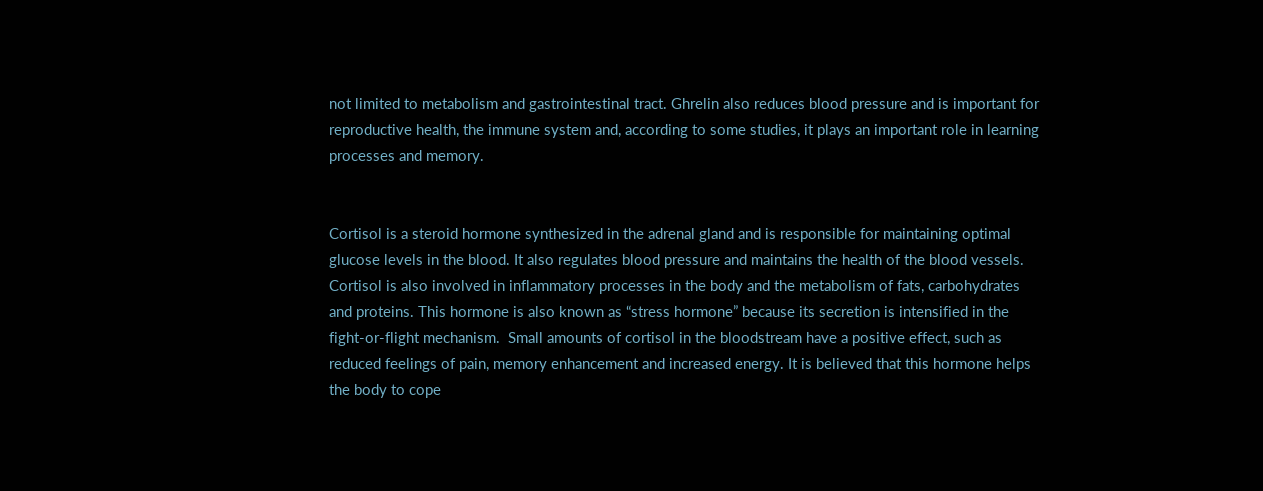not limited to metabolism and gastrointestinal tract. Ghrelin also reduces blood pressure and is important for reproductive health, the immune system and, according to some studies, it plays an important role in learning processes and memory.


Cortisol is a steroid hormone synthesized in the adrenal gland and is responsible for maintaining optimal glucose levels in the blood. It also regulates blood pressure and maintains the health of the blood vessels.  Cortisol is also involved in inflammatory processes in the body and the metabolism of fats, carbohydrates and proteins. This hormone is also known as “stress hormone” because its secretion is intensified in the fight-or-flight mechanism.  Small amounts of cortisol in the bloodstream have a positive effect, such as reduced feelings of pain, memory enhancement and increased energy. It is believed that this hormone helps the body to cope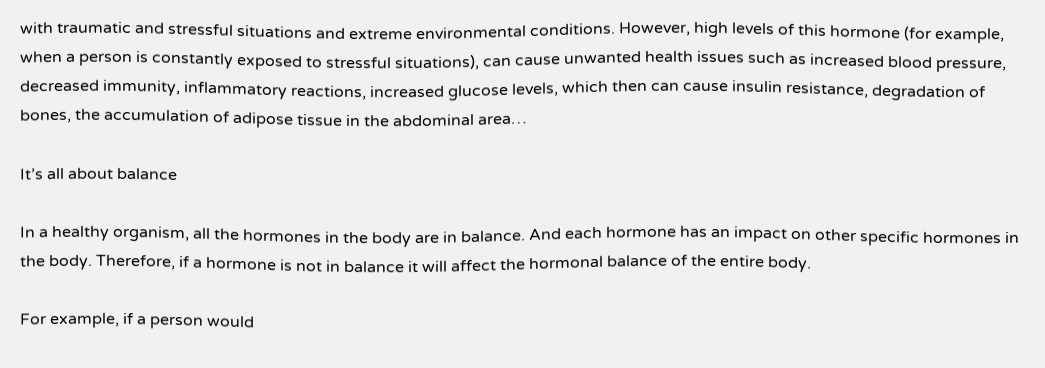with traumatic and stressful situations and extreme environmental conditions. However, high levels of this hormone (for example, when a person is constantly exposed to stressful situations), can cause unwanted health issues such as increased blood pressure, decreased immunity, inflammatory reactions, increased glucose levels, which then can cause insulin resistance, degradation of bones, the accumulation of adipose tissue in the abdominal area…

It’s all about balance

In a healthy organism, all the hormones in the body are in balance. And each hormone has an impact on other specific hormones in the body. Therefore, if a hormone is not in balance it will affect the hormonal balance of the entire body.

For example, if a person would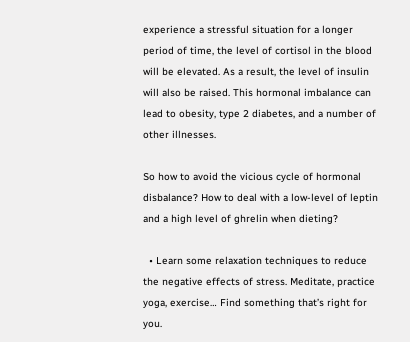experience a stressful situation for a longer period of time, the level of cortisol in the blood will be elevated. As a result, the level of insulin will also be raised. This hormonal imbalance can lead to obesity, type 2 diabetes, and a number of other illnesses.

So how to avoid the vicious cycle of hormonal disbalance? How to deal with a low-level of leptin and a high level of ghrelin when dieting?

  • Learn some relaxation techniques to reduce the negative effects of stress. Meditate, practice yoga, exercise… Find something that’s right for you.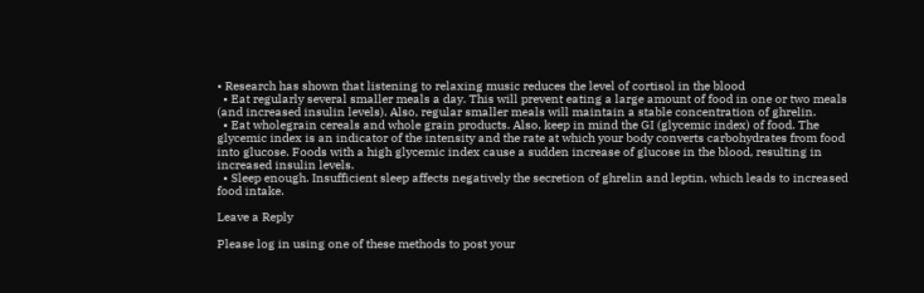• Research has shown that listening to relaxing music reduces the level of cortisol in the blood
  • Eat regularly several smaller meals a day. This will prevent eating a large amount of food in one or two meals (and increased insulin levels). Also, regular smaller meals will maintain a stable concentration of ghrelin.
  • Eat wholegrain cereals and whole grain products. Also, keep in mind the GI (glycemic index) of food. The glycemic index is an indicator of the intensity and the rate at which your body converts carbohydrates from food into glucose. Foods with a high glycemic index cause a sudden increase of glucose in the blood, resulting in increased insulin levels.
  • Sleep enough. Insufficient sleep affects negatively the secretion of ghrelin and leptin, which leads to increased food intake.

Leave a Reply

Please log in using one of these methods to post your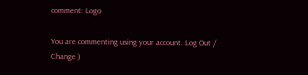comment: Logo

You are commenting using your account. Log Out /  Change )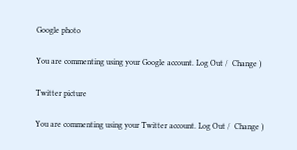Google photo

You are commenting using your Google account. Log Out /  Change )

Twitter picture

You are commenting using your Twitter account. Log Out /  Change )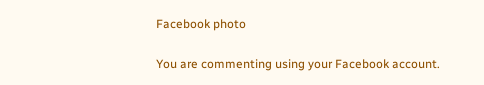Facebook photo

You are commenting using your Facebook account.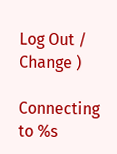Log Out /  Change )

Connecting to %s